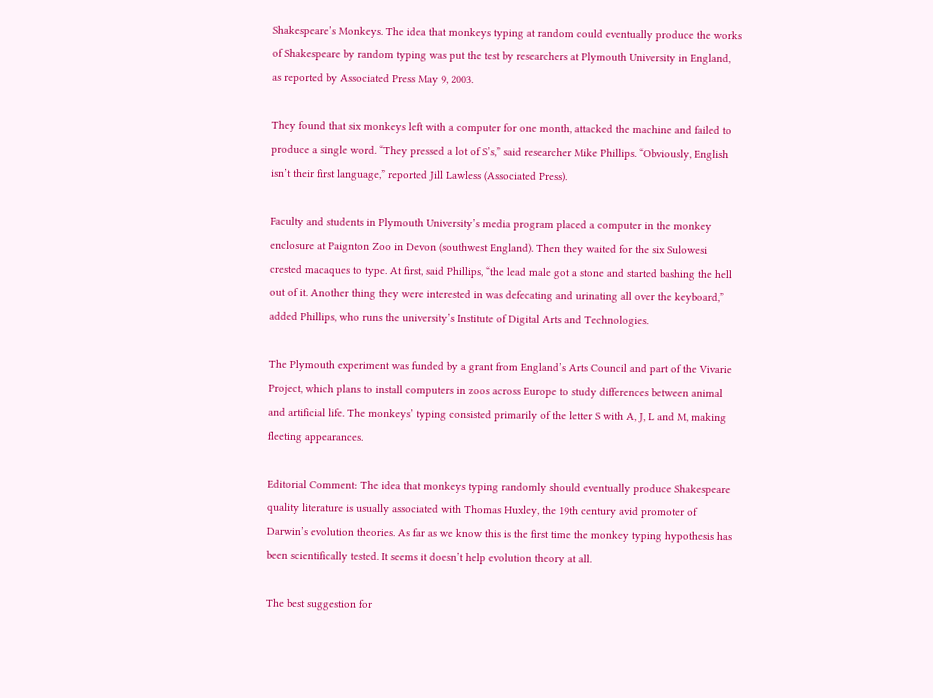Shakespeare’s Monkeys. The idea that monkeys typing at random could eventually produce the works of Shakespeare by random typing was put the test by researchers at Plymouth University in England, as reported by Associated Press May 9, 2003.

They found that six monkeys left with a computer for one month, attacked the machine and failed to produce a single word. “They pressed a lot of S’s,” said researcher Mike Phillips. “Obviously, English isn’t their first language,” reported Jill Lawless (Associated Press).

Faculty and students in Plymouth University’s media program placed a computer in the monkey enclosure at Paignton Zoo in Devon (southwest England). Then they waited for the six Sulowesi crested macaques to type. At first, said Phillips, “the lead male got a stone and started bashing the hell out of it. Another thing they were interested in was defecating and urinating all over the keyboard,” added Phillips, who runs the university’s Institute of Digital Arts and Technologies.

The Plymouth experiment was funded by a grant from England’s Arts Council and part of the Vivarie Project, which plans to install computers in zoos across Europe to study differences between animal and artificial life. The monkeys’ typing consisted primarily of the letter S with A, J, L and M, making fleeting appearances.

Editorial Comment: The idea that monkeys typing randomly should eventually produce Shakespeare quality literature is usually associated with Thomas Huxley, the 19th century avid promoter of Darwin’s evolution theories. As far as we know this is the first time the monkey typing hypothesis has been scientifically tested. It seems it doesn’t help evolution theory at all.

The best suggestion for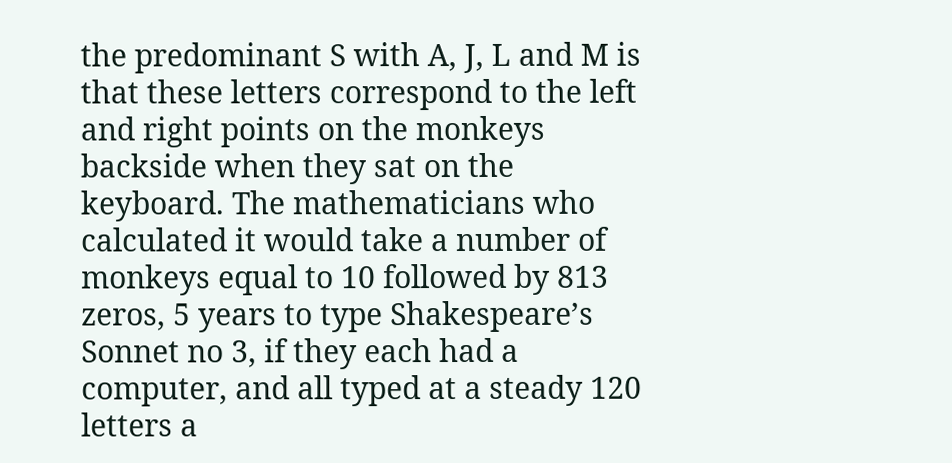the predominant S with A, J, L and M is that these letters correspond to the left and right points on the monkeys backside when they sat on the keyboard. The mathematicians who calculated it would take a number of monkeys equal to 10 followed by 813 zeros, 5 years to type Shakespeare’s Sonnet no 3, if they each had a computer, and all typed at a steady 120 letters a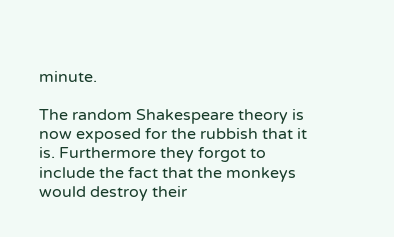minute.

The random Shakespeare theory is now exposed for the rubbish that it is. Furthermore they forgot to include the fact that the monkeys would destroy their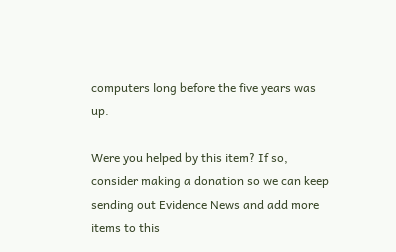computers long before the five years was up.

Were you helped by this item? If so, consider making a donation so we can keep sending out Evidence News and add more items to this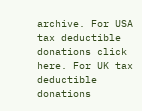archive. For USA tax deductible donations click here. For UK tax deductible donations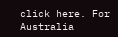click here. For Australia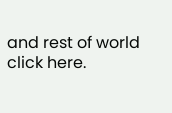and rest of world click here.